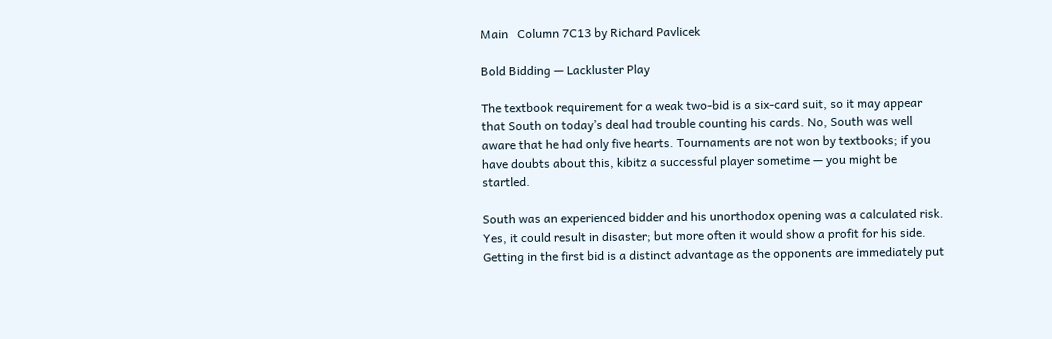Main   Column 7C13 by Richard Pavlicek

Bold Bidding — Lackluster Play

The textbook requirement for a weak two-bid is a six-card suit, so it may appear that South on today’s deal had trouble counting his cards. No, South was well aware that he had only five hearts. Tournaments are not won by textbooks; if you have doubts about this, kibitz a successful player sometime — you might be startled.

South was an experienced bidder and his unorthodox opening was a calculated risk. Yes, it could result in disaster; but more often it would show a profit for his side. Getting in the first bid is a distinct advantage as the opponents are immediately put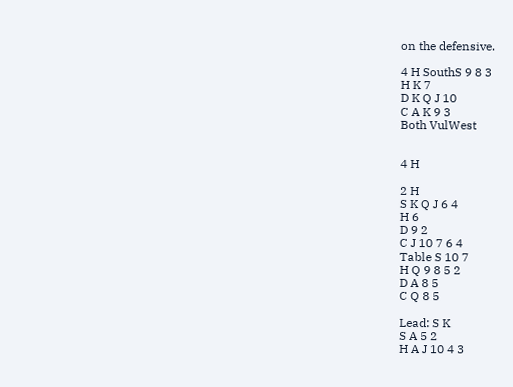on the defensive.

4 H SouthS 9 8 3
H K 7
D K Q J 10
C A K 9 3
Both VulWest


4 H

2 H
S K Q J 6 4
H 6
D 9 2
C J 10 7 6 4
Table S 10 7
H Q 9 8 5 2
D A 8 5
C Q 8 5

Lead: S K
S A 5 2
H A J 10 4 3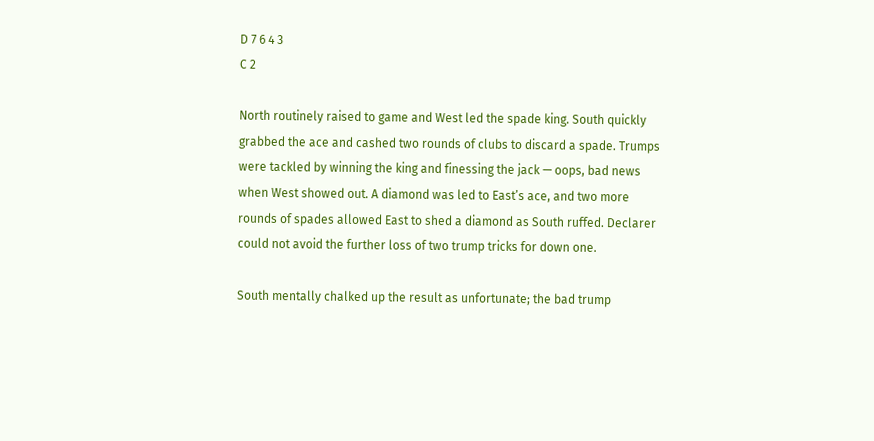D 7 6 4 3
C 2

North routinely raised to game and West led the spade king. South quickly grabbed the ace and cashed two rounds of clubs to discard a spade. Trumps were tackled by winning the king and finessing the jack — oops, bad news when West showed out. A diamond was led to East’s ace, and two more rounds of spades allowed East to shed a diamond as South ruffed. Declarer could not avoid the further loss of two trump tricks for down one.

South mentally chalked up the result as unfortunate; the bad trump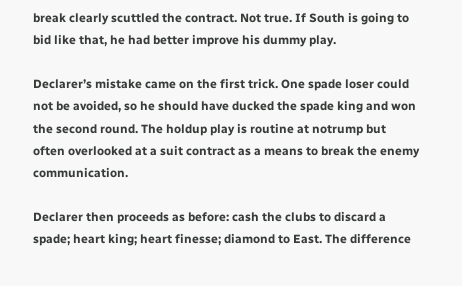break clearly scuttled the contract. Not true. If South is going to bid like that, he had better improve his dummy play.

Declarer’s mistake came on the first trick. One spade loser could not be avoided, so he should have ducked the spade king and won the second round. The holdup play is routine at notrump but often overlooked at a suit contract as a means to break the enemy communication.

Declarer then proceeds as before: cash the clubs to discard a spade; heart king; heart finesse; diamond to East. The difference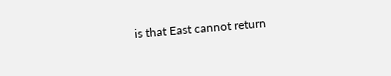is that East cannot return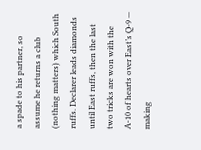a spade to his partner, so assume he returns a club (nothing matters) which South ruffs. Declarer leads diamonds until East ruffs, then the last two tricks are won with the A-10 of hearts over East’s Q-9 — making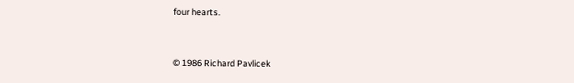four hearts.


© 1986 Richard Pavlicek